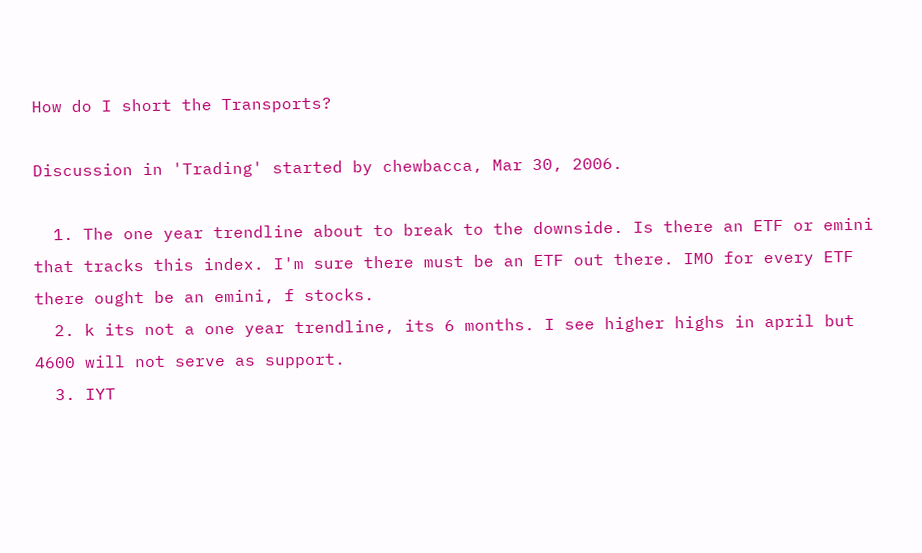How do I short the Transports?

Discussion in 'Trading' started by chewbacca, Mar 30, 2006.

  1. The one year trendline about to break to the downside. Is there an ETF or emini that tracks this index. I'm sure there must be an ETF out there. IMO for every ETF there ought be an emini, f stocks.
  2. k its not a one year trendline, its 6 months. I see higher highs in april but 4600 will not serve as support.
  3. IYT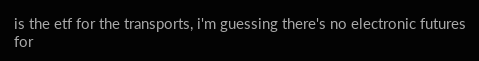is the etf for the transports, i'm guessing there's no electronic futures for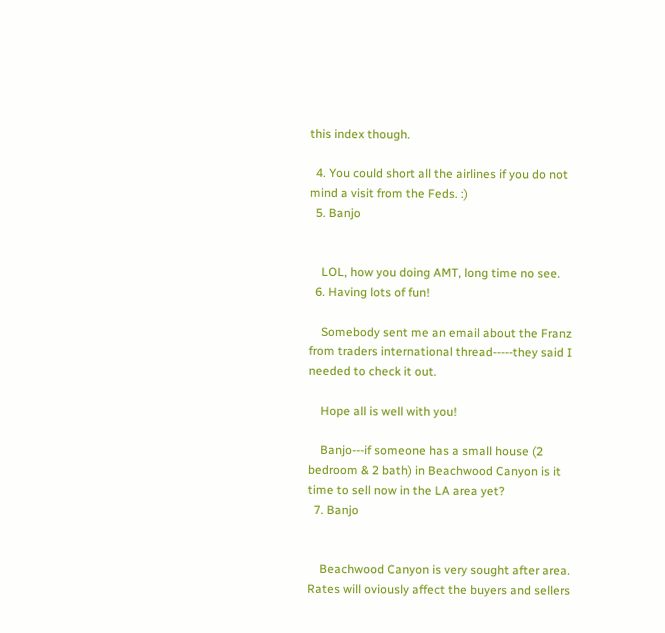this index though.

  4. You could short all the airlines if you do not mind a visit from the Feds. :)
  5. Banjo


    LOL, how you doing AMT, long time no see.
  6. Having lots of fun!

    Somebody sent me an email about the Franz from traders international thread-----they said I needed to check it out.

    Hope all is well with you!

    Banjo---if someone has a small house (2 bedroom & 2 bath) in Beachwood Canyon is it time to sell now in the LA area yet?
  7. Banjo


    Beachwood Canyon is very sought after area. Rates will oviously affect the buyers and sellers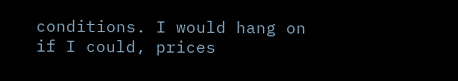conditions. I would hang on if I could, prices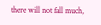there will not fall much,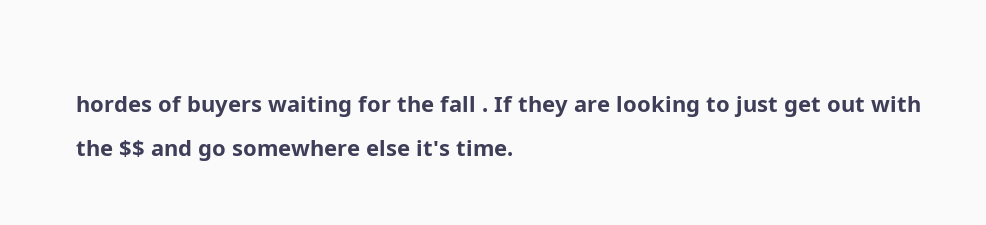hordes of buyers waiting for the fall . If they are looking to just get out with the $$ and go somewhere else it's time.